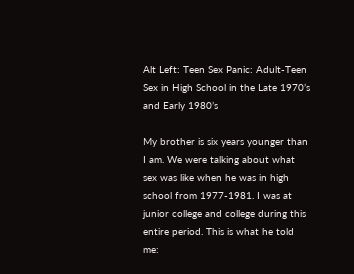Alt Left: Teen Sex Panic: Adult-Teen Sex in High School in the Late 1970’s and Early 1980’s

My brother is six years younger than I am. We were talking about what sex was like when he was in high school from 1977-1981. I was at junior college and college during this entire period. This is what he told me: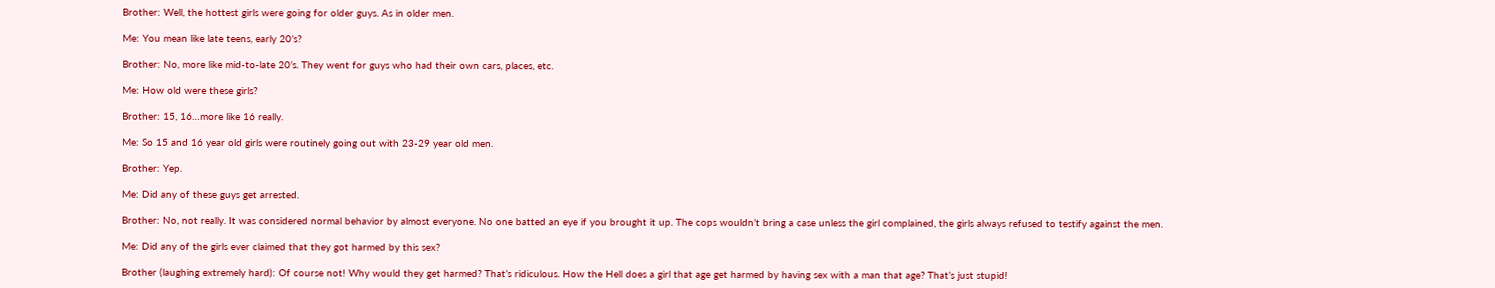Brother: Well, the hottest girls were going for older guys. As in older men.

Me: You mean like late teens, early 20’s?

Brother: No, more like mid-to-late 20’s. They went for guys who had their own cars, places, etc.

Me: How old were these girls?

Brother: 15, 16…more like 16 really.

Me: So 15 and 16 year old girls were routinely going out with 23-29 year old men.

Brother: Yep.

Me: Did any of these guys get arrested.

Brother: No, not really. It was considered normal behavior by almost everyone. No one batted an eye if you brought it up. The cops wouldn’t bring a case unless the girl complained, the girls always refused to testify against the men.

Me: Did any of the girls ever claimed that they got harmed by this sex?

Brother (laughing extremely hard): Of course not! Why would they get harmed? That’s ridiculous. How the Hell does a girl that age get harmed by having sex with a man that age? That’s just stupid!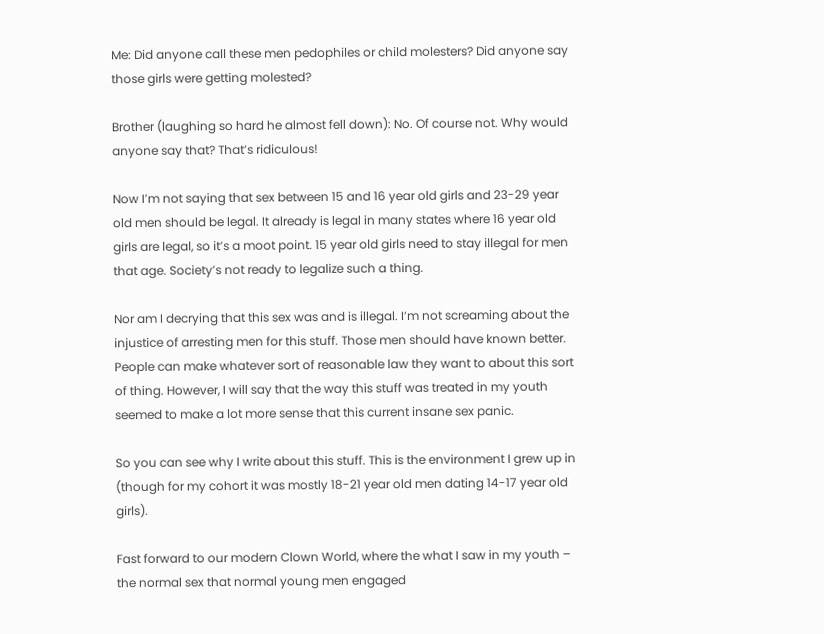Me: Did anyone call these men pedophiles or child molesters? Did anyone say those girls were getting molested?

Brother (laughing so hard he almost fell down): No. Of course not. Why would anyone say that? That’s ridiculous!

Now I’m not saying that sex between 15 and 16 year old girls and 23-29 year old men should be legal. It already is legal in many states where 16 year old girls are legal, so it’s a moot point. 15 year old girls need to stay illegal for men that age. Society’s not ready to legalize such a thing.

Nor am I decrying that this sex was and is illegal. I’m not screaming about the injustice of arresting men for this stuff. Those men should have known better. People can make whatever sort of reasonable law they want to about this sort of thing. However, I will say that the way this stuff was treated in my youth seemed to make a lot more sense that this current insane sex panic.

So you can see why I write about this stuff. This is the environment I grew up in (though for my cohort it was mostly 18-21 year old men dating 14-17 year old girls).

Fast forward to our modern Clown World, where the what I saw in my youth – the normal sex that normal young men engaged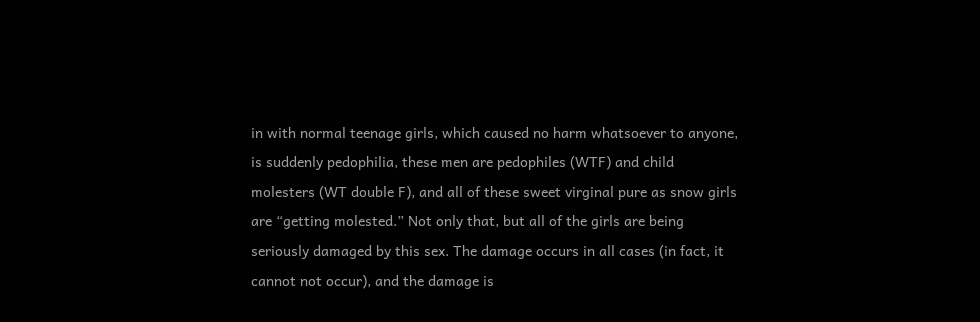in with normal teenage girls, which caused no harm whatsoever to anyone, is suddenly pedophilia, these men are pedophiles (WTF) and child molesters (WT double F), and all of these sweet virginal pure as snow girls are “getting molested.” Not only that, but all of the girls are being seriously damaged by this sex. The damage occurs in all cases (in fact, it cannot not occur), and the damage is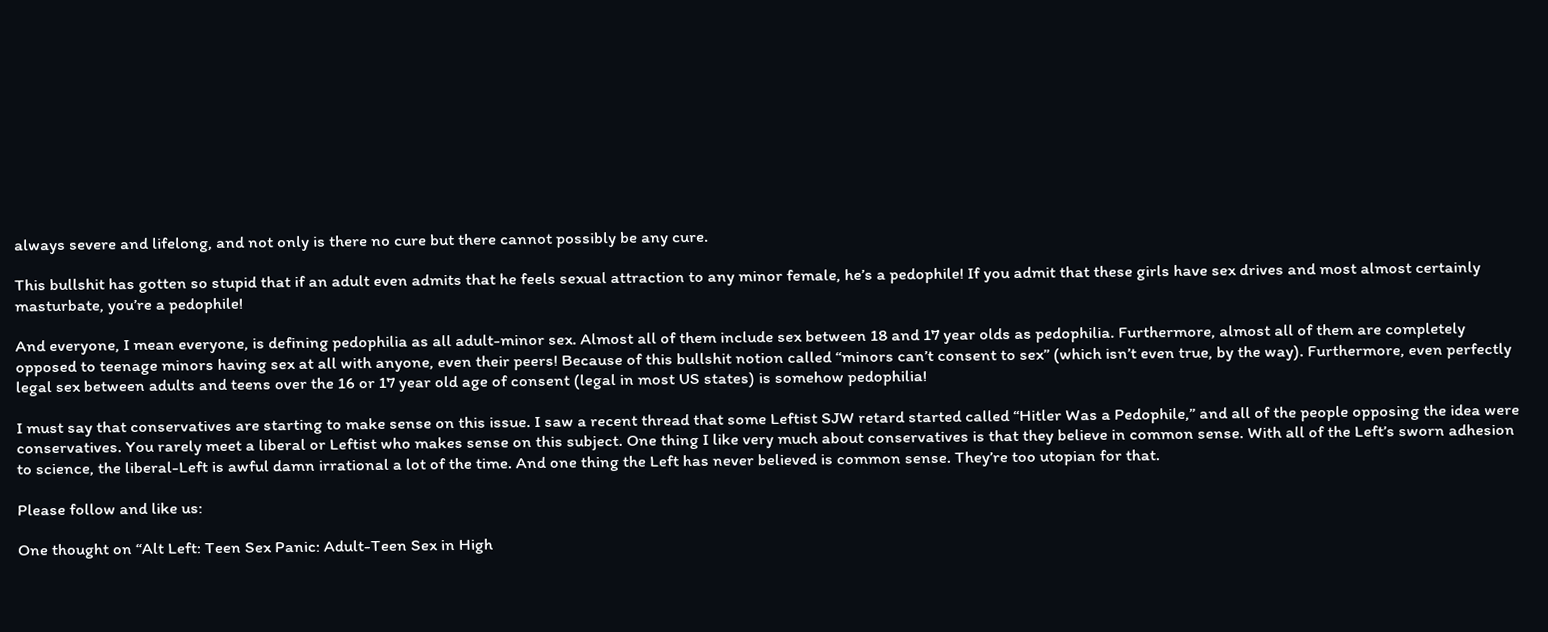always severe and lifelong, and not only is there no cure but there cannot possibly be any cure.

This bullshit has gotten so stupid that if an adult even admits that he feels sexual attraction to any minor female, he’s a pedophile! If you admit that these girls have sex drives and most almost certainly masturbate, you’re a pedophile!

And everyone, I mean everyone, is defining pedophilia as all adult-minor sex. Almost all of them include sex between 18 and 17 year olds as pedophilia. Furthermore, almost all of them are completely opposed to teenage minors having sex at all with anyone, even their peers! Because of this bullshit notion called “minors can’t consent to sex” (which isn’t even true, by the way). Furthermore, even perfectly legal sex between adults and teens over the 16 or 17 year old age of consent (legal in most US states) is somehow pedophilia!

I must say that conservatives are starting to make sense on this issue. I saw a recent thread that some Leftist SJW retard started called “Hitler Was a Pedophile,” and all of the people opposing the idea were conservatives. You rarely meet a liberal or Leftist who makes sense on this subject. One thing I like very much about conservatives is that they believe in common sense. With all of the Left’s sworn adhesion to science, the liberal-Left is awful damn irrational a lot of the time. And one thing the Left has never believed is common sense. They’re too utopian for that.

Please follow and like us:

One thought on “Alt Left: Teen Sex Panic: Adult-Teen Sex in High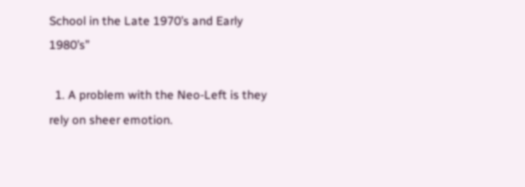School in the Late 1970’s and Early 1980’s”

  1. A problem with the Neo-Left is they rely on sheer emotion.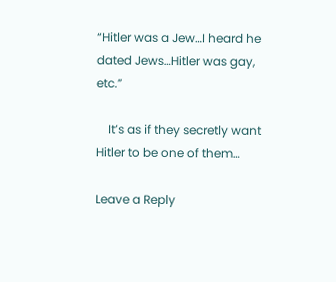“Hitler was a Jew…I heard he dated Jews…Hitler was gay, etc.”

    It’s as if they secretly want Hitler to be one of them…

Leave a Reply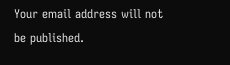Your email address will not be published.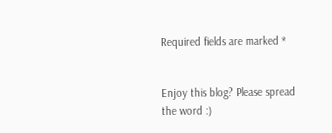Required fields are marked *


Enjoy this blog? Please spread the word :)